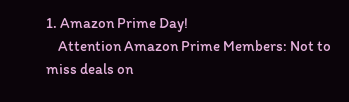1. Amazon Prime Day!
    Attention Amazon Prime Members: Not to miss deals on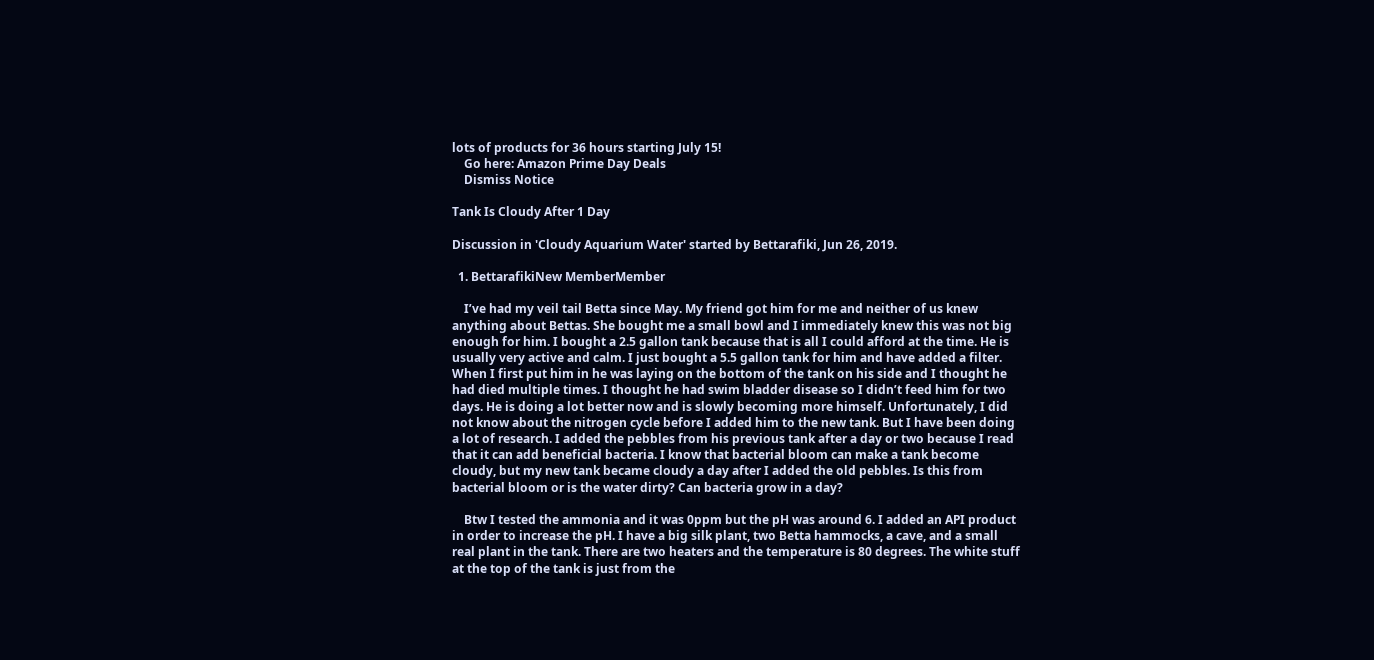lots of products for 36 hours starting July 15!
    Go here: Amazon Prime Day Deals
    Dismiss Notice

Tank Is Cloudy After 1 Day

Discussion in 'Cloudy Aquarium Water' started by Bettarafiki, Jun 26, 2019.

  1. BettarafikiNew MemberMember

    I’ve had my veil tail Betta since May. My friend got him for me and neither of us knew anything about Bettas. She bought me a small bowl and I immediately knew this was not big enough for him. I bought a 2.5 gallon tank because that is all I could afford at the time. He is usually very active and calm. I just bought a 5.5 gallon tank for him and have added a filter. When I first put him in he was laying on the bottom of the tank on his side and I thought he had died multiple times. I thought he had swim bladder disease so I didn’t feed him for two days. He is doing a lot better now and is slowly becoming more himself. Unfortunately, I did not know about the nitrogen cycle before I added him to the new tank. But I have been doing a lot of research. I added the pebbles from his previous tank after a day or two because I read that it can add beneficial bacteria. I know that bacterial bloom can make a tank become cloudy, but my new tank became cloudy a day after I added the old pebbles. Is this from bacterial bloom or is the water dirty? Can bacteria grow in a day?

    Btw I tested the ammonia and it was 0ppm but the pH was around 6. I added an API product in order to increase the pH. I have a big silk plant, two Betta hammocks, a cave, and a small real plant in the tank. There are two heaters and the temperature is 80 degrees. The white stuff at the top of the tank is just from the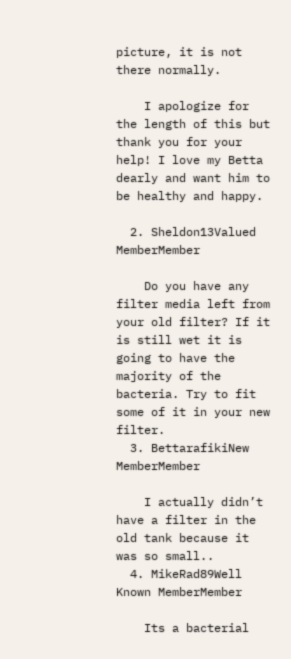picture, it is not there normally.

    I apologize for the length of this but thank you for your help! I love my Betta dearly and want him to be healthy and happy.

  2. Sheldon13Valued MemberMember

    Do you have any filter media left from your old filter? If it is still wet it is going to have the majority of the bacteria. Try to fit some of it in your new filter.
  3. BettarafikiNew MemberMember

    I actually didn’t have a filter in the old tank because it was so small..
  4. MikeRad89Well Known MemberMember

    Its a bacterial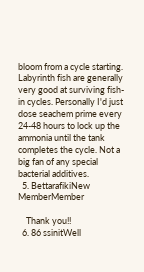bloom from a cycle starting. Labyrinth fish are generally very good at surviving fish-in cycles. Personally I'd just dose seachem prime every 24-48 hours to lock up the ammonia until the tank completes the cycle. Not a big fan of any special bacterial additives.
  5. BettarafikiNew MemberMember

    Thank you!!
  6. 86 ssinitWell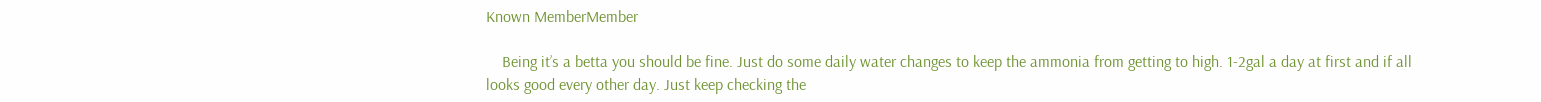Known MemberMember

    Being it’s a betta you should be fine. Just do some daily water changes to keep the ammonia from getting to high. 1-2gal a day at first and if all looks good every other day. Just keep checking the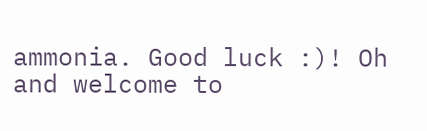ammonia. Good luck :)! Oh and welcome to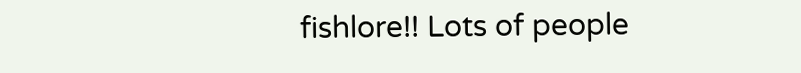fishlore!! Lots of people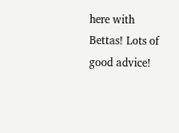here with Bettas! Lots of good advice!